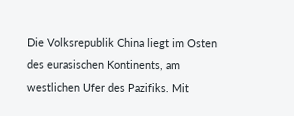Die Volksrepublik China liegt im Osten des eurasischen Kontinents, am westlichen Ufer des Pazifiks. Mit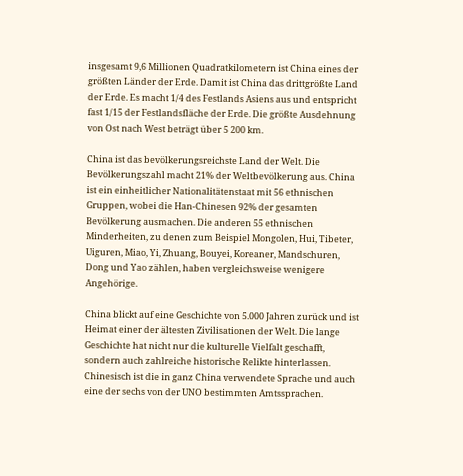insgesamt 9,6 Millionen Quadratkilometern ist China eines der größten Länder der Erde. Damit ist China das drittgrößte Land der Erde. Es macht 1/4 des Festlands Asiens aus und entspricht fast 1/15 der Festlandsfläche der Erde. Die größte Ausdehnung von Ost nach West beträgt über 5 200 km.

China ist das bevölkerungsreichste Land der Welt. Die Bevölkerungszahl macht 21% der Weltbevölkerung aus. China ist ein einheitlicher Nationalitätenstaat mit 56 ethnischen Gruppen, wobei die Han-Chinesen 92% der gesamten Bevölkerung ausmachen. Die anderen 55 ethnischen Minderheiten, zu denen zum Beispiel Mongolen, Hui, Tibeter, Uiguren, Miao, Yi, Zhuang, Bouyei, Koreaner, Mandschuren, Dong und Yao zählen, haben vergleichsweise wenigere Angehörige.

China blickt auf eine Geschichte von 5.000 Jahren zurück und ist Heimat einer der ältesten Zivilisationen der Welt. Die lange Geschichte hat nicht nur die kulturelle Vielfalt geschafft, sondern auch zahlreiche historische Relikte hinterlassen. Chinesisch ist die in ganz China verwendete Sprache und auch eine der sechs von der UNO bestimmten Amtssprachen.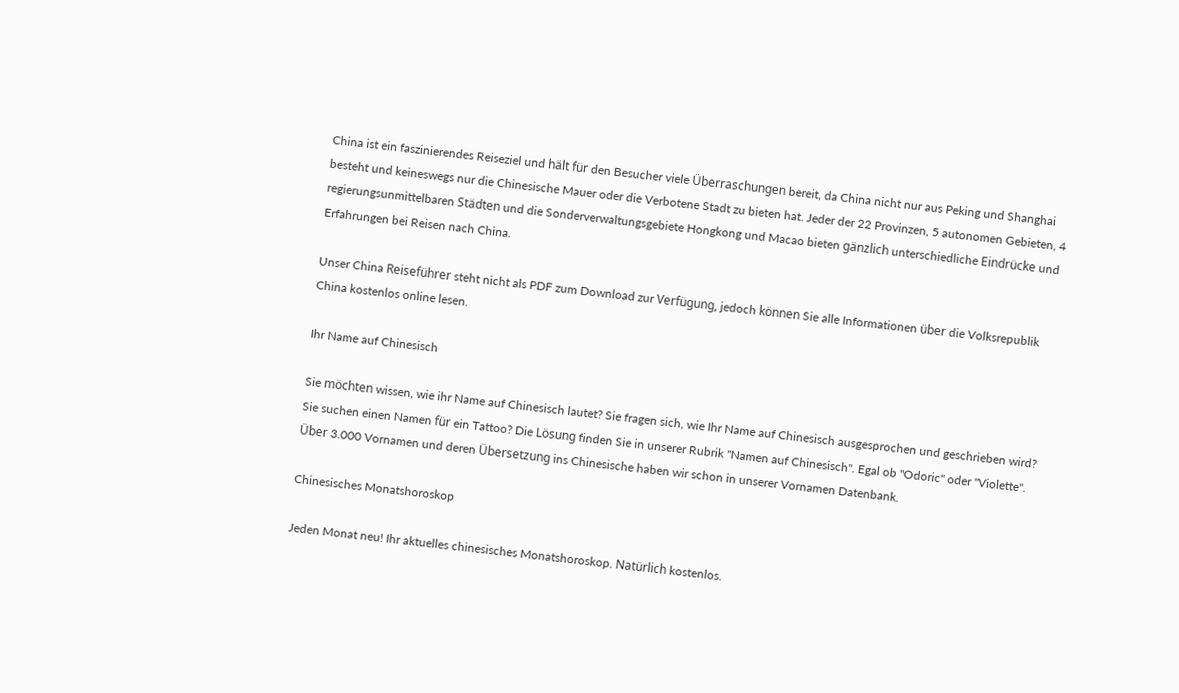China ist ein faszinierendes Reiseziel und hält für den Besucher viele Überraschungen bereit, da China nicht nur aus Peking und Shanghai besteht und keineswegs nur die Chinesische Mauer oder die Verbotene Stadt zu bieten hat. Jeder der 22 Provinzen, 5 autonomen Gebieten, 4 regierungsunmittelbaren Städten und die Sonderverwaltungsgebiete Hongkong und Macao bieten gänzlich unterschiedliche Eindrücke und Erfahrungen bei Reisen nach China.

Unser China Reiseführer steht nicht als PDF zum Download zur Verfügung, jedoch können Sie alle Informationen über die Volksrepublik China kostenlos online lesen.

Ihr Name auf Chinesisch

Sie möchten wissen, wie ihr Name auf Chinesisch lautet? Sie fragen sich, wie Ihr Name auf Chinesisch ausgesprochen und geschrieben wird? Sie suchen einen Namen für ein Tattoo? Die Lösung finden Sie in unserer Rubrik "Namen auf Chinesisch". Egal ob "Odoric" oder "Violette". Über 3.000 Vornamen und deren Übersetzung ins Chinesische haben wir schon in unserer Vornamen Datenbank.

Chinesisches Monatshoroskop

Jeden Monat neu! Ihr aktuelles chinesisches Monatshoroskop. Natürlich kostenlos.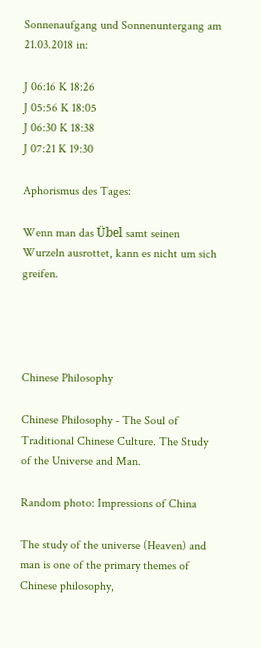Sonnenaufgang und Sonnenuntergang am 21.03.2018 in:

J 06:16 K 18:26
J 05:56 K 18:05
J 06:30 K 18:38
J 07:21 K 19:30

Aphorismus des Tages:

Wenn man das Übel samt seinen Wurzeln ausrottet, kann es nicht um sich greifen.




Chinese Philosophy

Chinese Philosophy - The Soul of Traditional Chinese Culture. The Study of the Universe and Man.

Random photo: Impressions of China

The study of the universe (Heaven) and man is one of the primary themes of Chinese philosophy,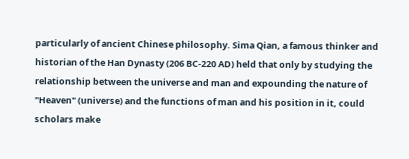particularly of ancient Chinese philosophy. Sima Qian, a famous thinker and historian of the Han Dynasty (206 BC-220 AD) held that only by studying the relationship between the universe and man and expounding the nature of "Heaven" (universe) and the functions of man and his position in it, could scholars make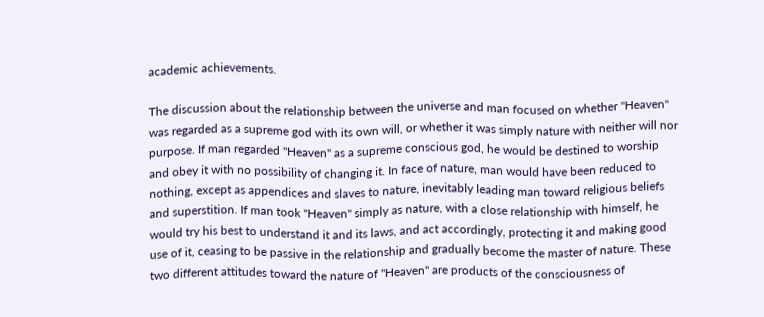academic achievements.

The discussion about the relationship between the universe and man focused on whether "Heaven" was regarded as a supreme god with its own will, or whether it was simply nature with neither will nor purpose. If man regarded "Heaven" as a supreme conscious god, he would be destined to worship and obey it with no possibility of changing it. In face of nature, man would have been reduced to nothing, except as appendices and slaves to nature, inevitably leading man toward religious beliefs and superstition. If man took "Heaven" simply as nature, with a close relationship with himself, he would try his best to understand it and its laws, and act accordingly, protecting it and making good use of it, ceasing to be passive in the relationship and gradually become the master of nature. These two different attitudes toward the nature of "Heaven" are products of the consciousness of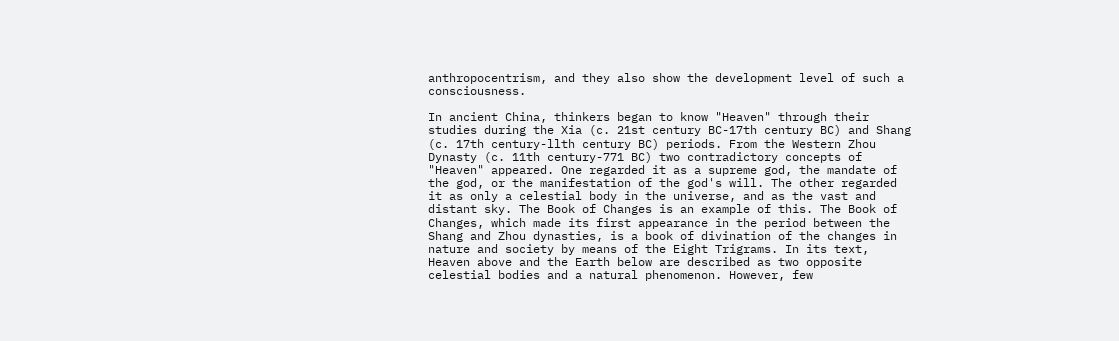anthropocentrism, and they also show the development level of such a consciousness.

In ancient China, thinkers began to know "Heaven" through their studies during the Xia (c. 21st century BC-17th century BC) and Shang (c. 17th century-llth century BC) periods. From the Western Zhou Dynasty (c. 11th century-771 BC) two contradictory concepts of "Heaven" appeared. One regarded it as a supreme god, the mandate of the god, or the manifestation of the god's will. The other regarded it as only a celestial body in the universe, and as the vast and distant sky. The Book of Changes is an example of this. The Book of Changes, which made its first appearance in the period between the Shang and Zhou dynasties, is a book of divination of the changes in nature and society by means of the Eight Trigrams. In its text, Heaven above and the Earth below are described as two opposite celestial bodies and a natural phenomenon. However, few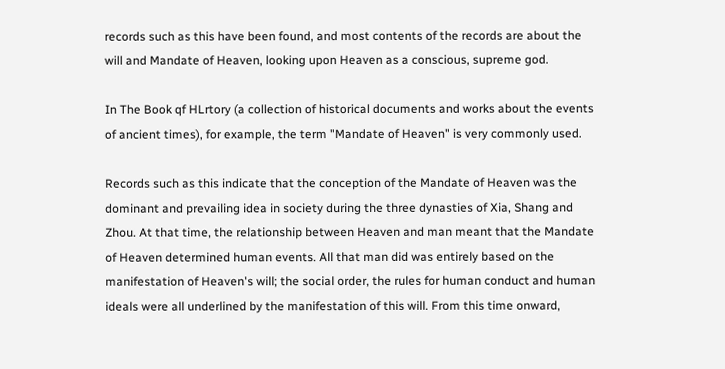records such as this have been found, and most contents of the records are about the will and Mandate of Heaven, looking upon Heaven as a conscious, supreme god.

In The Book qf HLrtory (a collection of historical documents and works about the events of ancient times), for example, the term "Mandate of Heaven" is very commonly used.

Records such as this indicate that the conception of the Mandate of Heaven was the dominant and prevailing idea in society during the three dynasties of Xia, Shang and Zhou. At that time, the relationship between Heaven and man meant that the Mandate of Heaven determined human events. All that man did was entirely based on the manifestation of Heaven's will; the social order, the rules for human conduct and human ideals were all underlined by the manifestation of this will. From this time onward,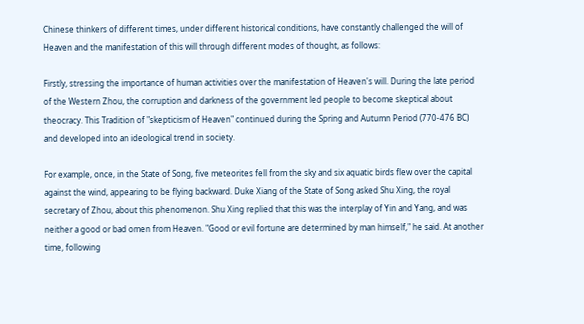Chinese thinkers of different times, under different historical conditions, have constantly challenged the will of Heaven and the manifestation of this will through different modes of thought, as follows:

Firstly, stressing the importance of human activities over the manifestation of Heaven's will. During the late period of the Western Zhou, the corruption and darkness of the government led people to become skeptical about theocracy. This Tradition of "skepticism of Heaven" continued during the Spring and Autumn Period (770-476 BC) and developed into an ideological trend in society.

For example, once, in the State of Song, five meteorites fell from the sky and six aquatic birds flew over the capital against the wind, appearing to be flying backward. Duke Xiang of the State of Song asked Shu Xing, the royal secretary of Zhou, about this phenomenon. Shu Xing replied that this was the interplay of Yin and Yang, and was neither a good or bad omen from Heaven. "Good or evil fortune are determined by man himself," he said. At another time, following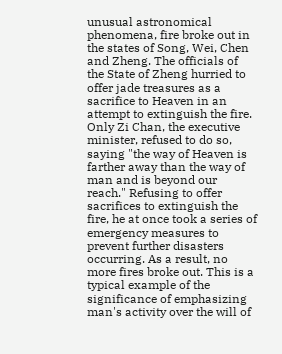unusual astronomical phenomena, fire broke out in the states of Song, Wei, Chen and Zheng. The officials of the State of Zheng hurried to offer jade treasures as a sacrifice to Heaven in an attempt to extinguish the fire. Only Zi Chan, the executive minister, refused to do so, saying "the way of Heaven is farther away than the way of man and is beyond our reach." Refusing to offer sacrifices to extinguish the fire, he at once took a series of emergency measures to prevent further disasters occurring. As a result, no more fires broke out. This is a typical example of the significance of emphasizing man's activity over the will of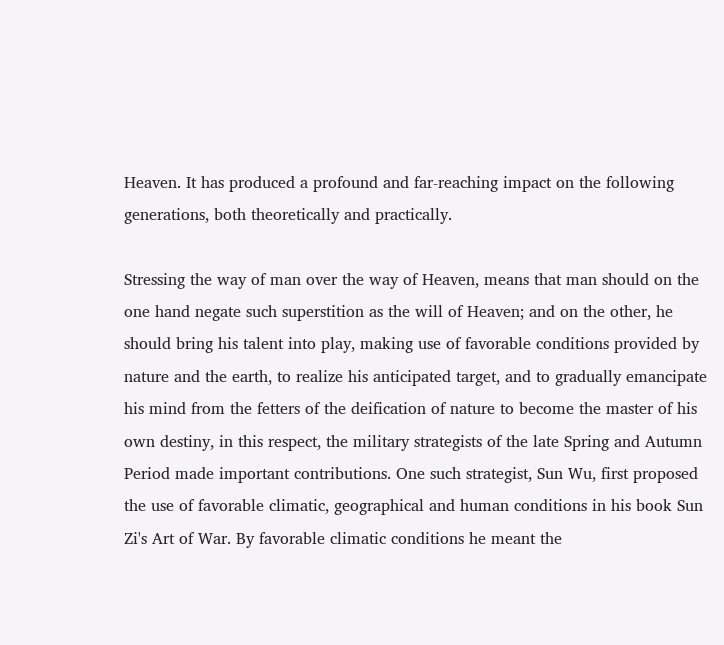Heaven. It has produced a profound and far-reaching impact on the following generations, both theoretically and practically.

Stressing the way of man over the way of Heaven, means that man should on the one hand negate such superstition as the will of Heaven; and on the other, he should bring his talent into play, making use of favorable conditions provided by nature and the earth, to realize his anticipated target, and to gradually emancipate his mind from the fetters of the deification of nature to become the master of his own destiny, in this respect, the military strategists of the late Spring and Autumn Period made important contributions. One such strategist, Sun Wu, first proposed the use of favorable climatic, geographical and human conditions in his book Sun Zi's Art of War. By favorable climatic conditions he meant the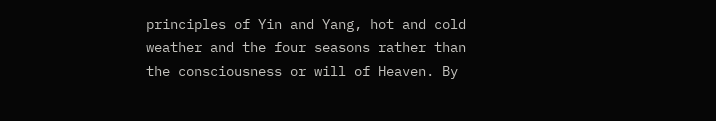principles of Yin and Yang, hot and cold weather and the four seasons rather than the consciousness or will of Heaven. By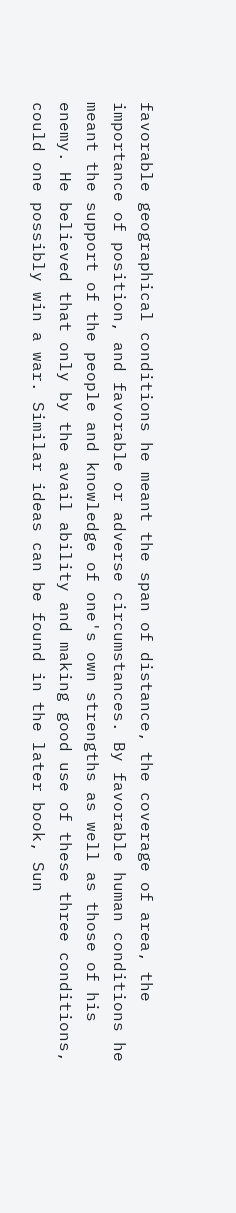favorable geographical conditions he meant the span of distance, the coverage of area, the importance of position, and favorable or adverse circumstances. By favorable human conditions he meant the support of the people and knowledge of one's own strengths as well as those of his enemy. He believed that only by the avail ability and making good use of these three conditions, could one possibly win a war. Similar ideas can be found in the later book, Sun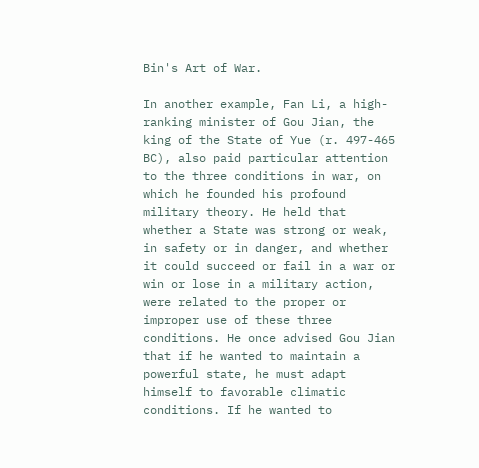Bin's Art of War.

In another example, Fan Li, a high-ranking minister of Gou Jian, the king of the State of Yue (r. 497-465 BC), also paid particular attention to the three conditions in war, on which he founded his profound military theory. He held that whether a State was strong or weak, in safety or in danger, and whether it could succeed or fail in a war or win or lose in a military action, were related to the proper or improper use of these three conditions. He once advised Gou Jian that if he wanted to maintain a powerful state, he must adapt himself to favorable climatic conditions. If he wanted to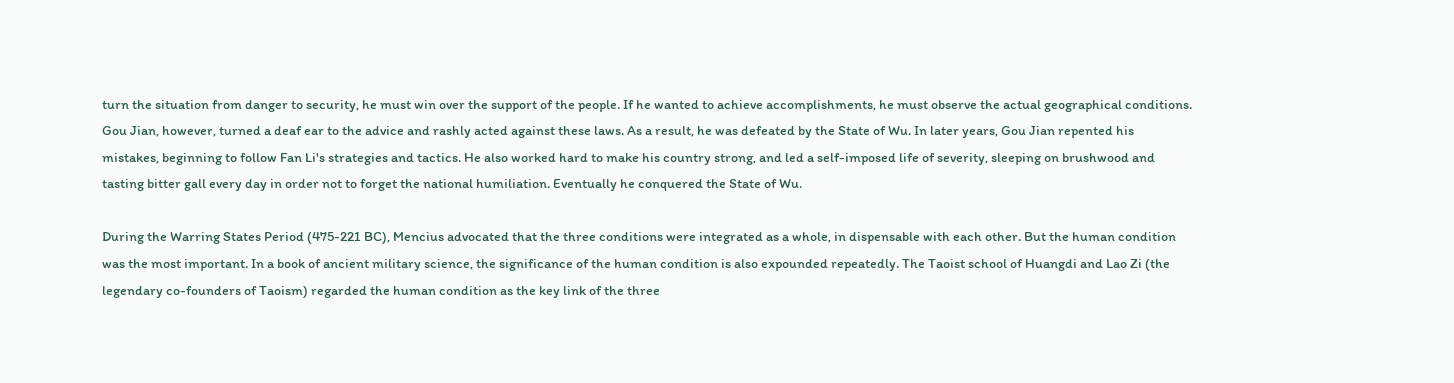turn the situation from danger to security, he must win over the support of the people. If he wanted to achieve accomplishments, he must observe the actual geographical conditions. Gou Jian, however, turned a deaf ear to the advice and rashly acted against these laws. As a result, he was defeated by the State of Wu. In later years, Gou Jian repented his mistakes, beginning to follow Fan Li's strategies and tactics. He also worked hard to make his country strong, and led a self-imposed life of severity, sleeping on brushwood and tasting bitter gall every day in order not to forget the national humiliation. Eventually he conquered the State of Wu.

During the Warring States Period (475-221 BC), Mencius advocated that the three conditions were integrated as a whole, in dispensable with each other. But the human condition was the most important. In a book of ancient military science, the significance of the human condition is also expounded repeatedly. The Taoist school of Huangdi and Lao Zi (the legendary co-founders of Taoism) regarded the human condition as the key link of the three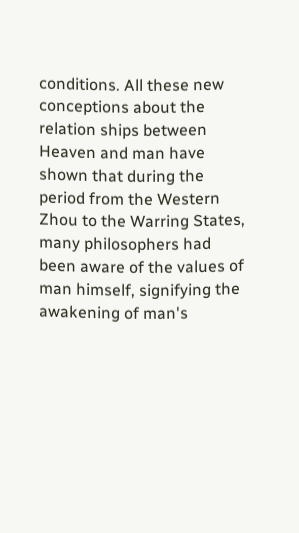conditions. All these new conceptions about the relation ships between Heaven and man have shown that during the period from the Western Zhou to the Warring States, many philosophers had been aware of the values of man himself, signifying the awakening of man's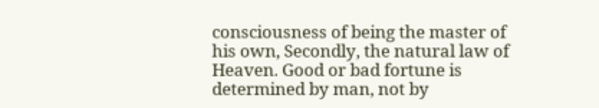consciousness of being the master of his own, Secondly, the natural law of Heaven. Good or bad fortune is determined by man, not by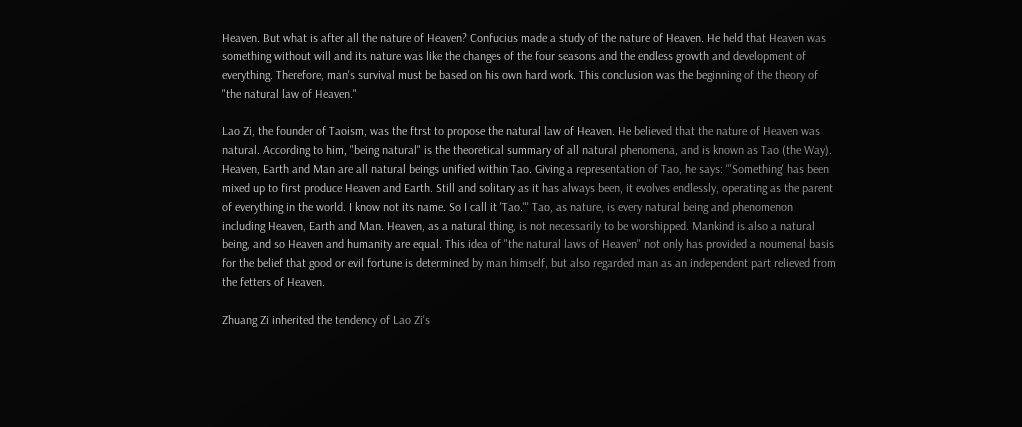Heaven. But what is after all the nature of Heaven? Confucius made a study of the nature of Heaven. He held that Heaven was something without will and its nature was like the changes of the four seasons and the endless growth and development of everything. Therefore, man's survival must be based on his own hard work. This conclusion was the beginning of the theory of "the natural law of Heaven."

Lao Zi, the founder of Taoism, was the ftrst to propose the natural law of Heaven. He believed that the nature of Heaven was natural. According to him, "being natural" is the theoretical summary of all natural phenomena, and is known as Tao (the Way). Heaven, Earth and Man are all natural beings unified within Tao. Giving a representation of Tao, he says: '"Something' has been mixed up to first produce Heaven and Earth. Still and solitary as it has always been, it evolves endlessly, operating as the parent of everything in the world. I know not its name. So I call it 'Tao."' Tao, as nature, is every natural being and phenomenon including Heaven, Earth and Man. Heaven, as a natural thing, is not necessarily to be worshipped. Mankind is also a natural being, and so Heaven and humanity are equal. This idea of "the natural laws of Heaven" not only has provided a noumenal basis for the belief that good or evil fortune is determined by man himself, but also regarded man as an independent part relieved from the fetters of Heaven.

Zhuang Zi inherited the tendency of Lao Zi's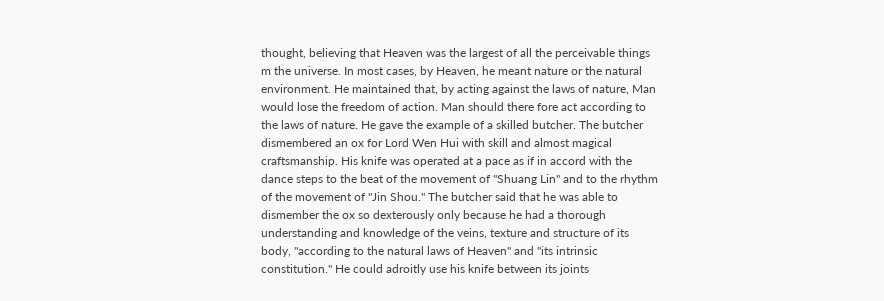thought, believing that Heaven was the largest of all the perceivable things m the universe. In most cases, by Heaven, he meant nature or the natural environment. He maintained that, by acting against the laws of nature, Man would lose the freedom of action. Man should there fore act according to the laws of nature. He gave the example of a skilled butcher. The butcher dismembered an ox for Lord Wen Hui with skill and almost magical craftsmanship. His knife was operated at a pace as if in accord with the dance steps to the beat of the movement of "Shuang Lin" and to the rhythm of the movement of "Jin Shou." The butcher said that he was able to dismember the ox so dexterously only because he had a thorough understanding and knowledge of the veins, texture and structure of its body, "according to the natural laws of Heaven" and "its intrinsic constitution." He could adroitly use his knife between its joints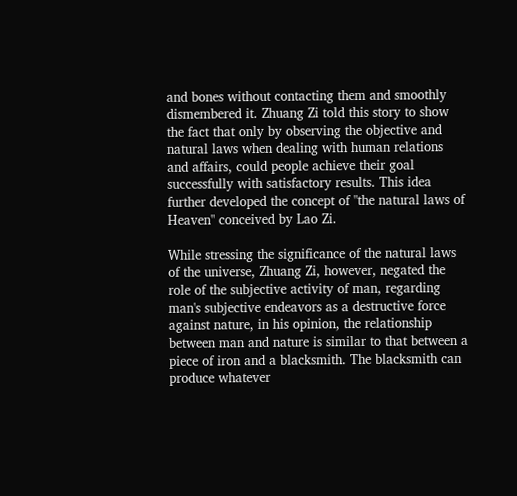and bones without contacting them and smoothly dismembered it. Zhuang Zi told this story to show the fact that only by observing the objective and natural laws when dealing with human relations and affairs, could people achieve their goal successfully with satisfactory results. This idea further developed the concept of "the natural laws of Heaven" conceived by Lao Zi.

While stressing the significance of the natural laws of the universe, Zhuang Zi, however, negated the role of the subjective activity of man, regarding man's subjective endeavors as a destructive force against nature, in his opinion, the relationship between man and nature is similar to that between a piece of iron and a blacksmith. The blacksmith can produce whatever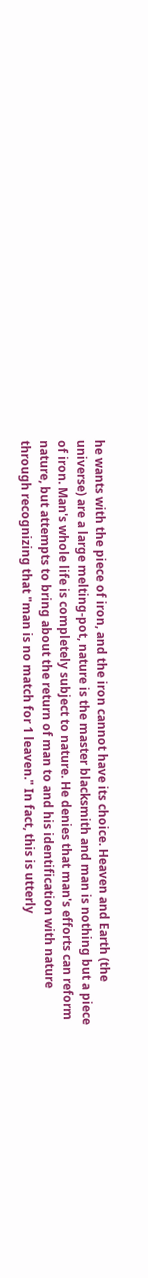he wants with the piece of iron, and the iron cannot have its choice. Heaven and Earth (the universe) are a large melting-pot, nature is the master blacksmith and man is nothing but a piece of iron. Man's whole life is completely subject to nature. He denies that man's efforts can reform nature, but attempts to bring about the return of man to and his identification with nature through recognizing that "man is no match for 1 leaven." In fact, this is utterly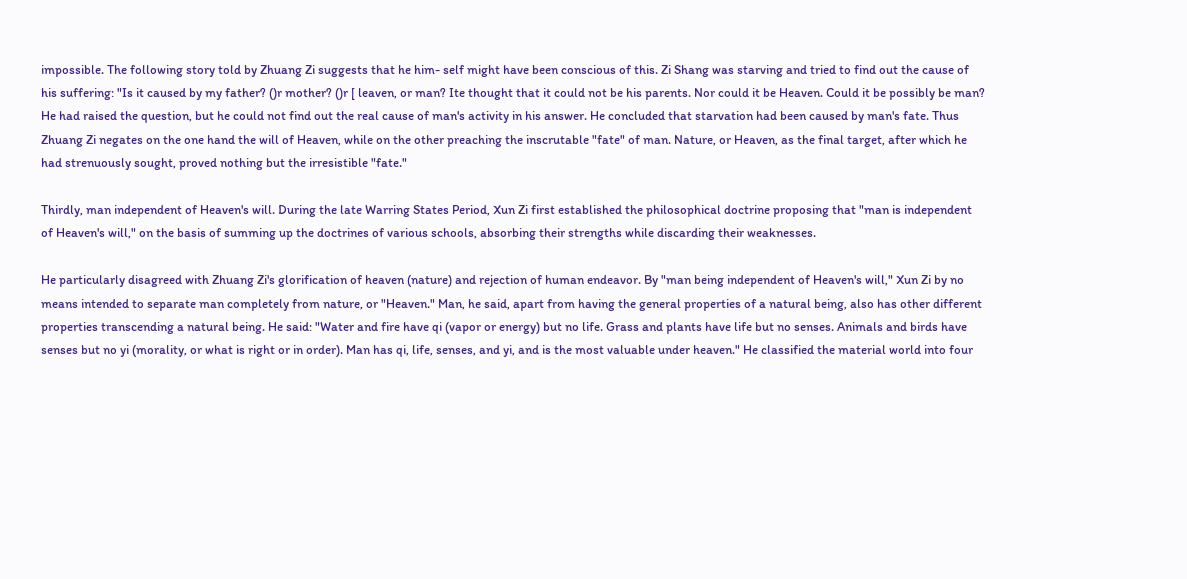impossible. The following story told by Zhuang Zi suggests that he him- self might have been conscious of this. Zi Shang was starving and tried to find out the cause of his suffering: "Is it caused by my father? ()r mother? ()r [ leaven, or man? Ite thought that it could not be his parents. Nor could it be Heaven. Could it be possibly be man? He had raised the question, but he could not find out the real cause of man's activity in his answer. He concluded that starvation had been caused by man's fate. Thus Zhuang Zi negates on the one hand the will of Heaven, while on the other preaching the inscrutable "fate" of man. Nature, or Heaven, as the final target, after which he had strenuously sought, proved nothing but the irresistible "fate."

Thirdly, man independent of Heaven's will. During the late Warring States Period, Xun Zi first established the philosophical doctrine proposing that "man is independent of Heaven's will," on the basis of summing up the doctrines of various schools, absorbing their strengths while discarding their weaknesses.

He particularly disagreed with Zhuang Zi's glorification of heaven (nature) and rejection of human endeavor. By "man being independent of Heaven's will," Xun Zi by no means intended to separate man completely from nature, or "Heaven." Man, he said, apart from having the general properties of a natural being, also has other different properties transcending a natural being. He said: "Water and fire have qi (vapor or energy) but no life. Grass and plants have life but no senses. Animals and birds have senses but no yi (morality, or what is right or in order). Man has qi, life, senses, and yi, and is the most valuable under heaven." He classified the material world into four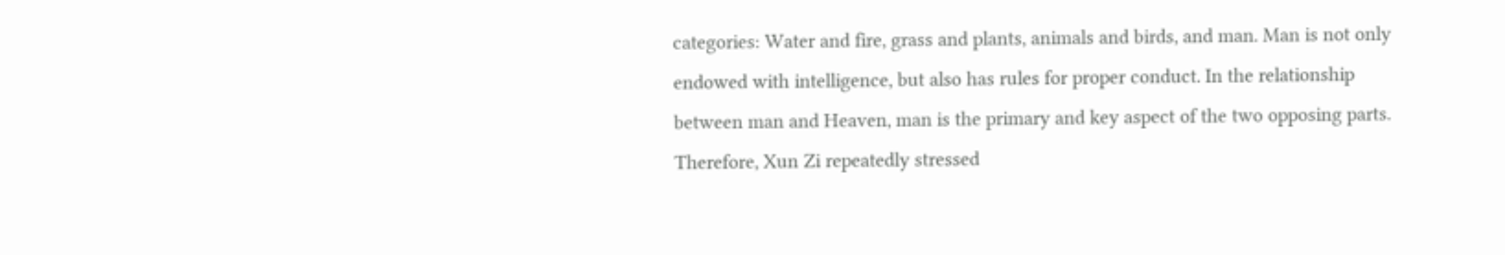categories: Water and fire, grass and plants, animals and birds, and man. Man is not only endowed with intelligence, but also has rules for proper conduct. In the relationship between man and Heaven, man is the primary and key aspect of the two opposing parts. Therefore, Xun Zi repeatedly stressed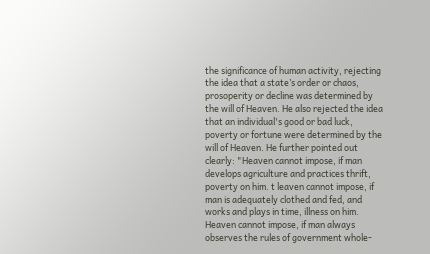the significance of human activity, rejecting the idea that a state’s order or chaos, prosoperity or decline was determined by the will of Heaven. He also rejected the idea that an individual's good or bad luck, poverty or fortune were determined by the will of Heaven. He further pointed out clearly: "Heaven cannot impose, if man develops agriculture and practices thrift, poverty on him. t leaven cannot impose, if man is adequately clothed and fed, and works and plays in time, illness on him. Heaven cannot impose, if man always observes the rules of government whole-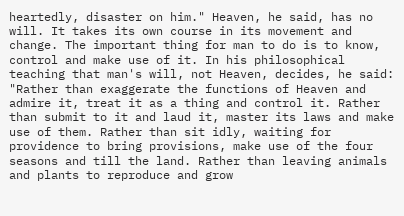heartedly, disaster on him." Heaven, he said, has no will. It takes its own course in its movement and change. The important thing for man to do is to know, control and make use of it. In his philosophical teaching that man's will, not Heaven, decides, he said: "Rather than exaggerate the functions of Heaven and admire it, treat it as a thing and control it. Rather than submit to it and laud it, master its laws and make use of them. Rather than sit idly, waiting for providence to bring provisions, make use of the four seasons and till the land. Rather than leaving animals and plants to reproduce and grow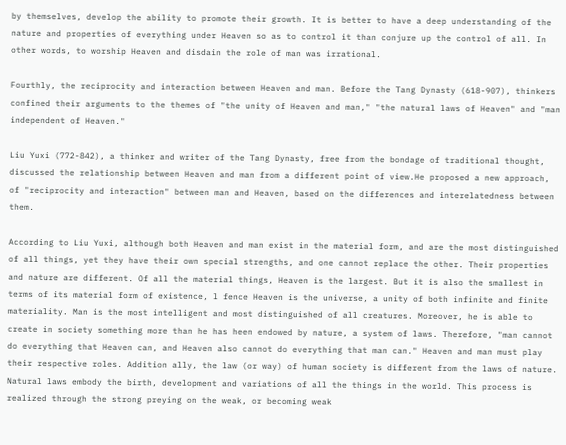by themselves, develop the ability to promote their growth. It is better to have a deep understanding of the nature and properties of everything under Heaven so as to control it than conjure up the control of all. In other words, to worship Heaven and disdain the role of man was irrational.

Fourthly, the reciprocity and interaction between Heaven and man. Before the Tang Dynasty (618-907), thinkers confined their arguments to the themes of "the unity of Heaven and man," "the natural laws of Heaven" and "man independent of Heaven."

Liu Yuxi (772-842), a thinker and writer of the Tang Dynasty, free from the bondage of traditional thought, discussed the relationship between Heaven and man from a different point of view.He proposed a new approach, of "reciprocity and interaction" between man and Heaven, based on the differences and interelatedness between them.

According to Liu Yuxi, although both Heaven and man exist in the material form, and are the most distinguished of all things, yet they have their own special strengths, and one cannot replace the other. Their properties and nature are different. Of all the material things, Heaven is the largest. But it is also the smallest in terms of its material form of existence, l fence Heaven is the universe, a unity of both infinite and finite materiality. Man is the most intelligent and most distinguished of all creatures. Moreover, he is able to create in society something more than he has heen endowed by nature, a system of laws. Therefore, "man cannot do everything that Heaven can, and Heaven also cannot do everything that man can." Heaven and man must play their respective roles. Addition ally, the law (or way) of human society is different from the laws of nature. Natural laws embody the birth, development and variations of all the things in the world. This process is realized through the strong preying on the weak, or becoming weak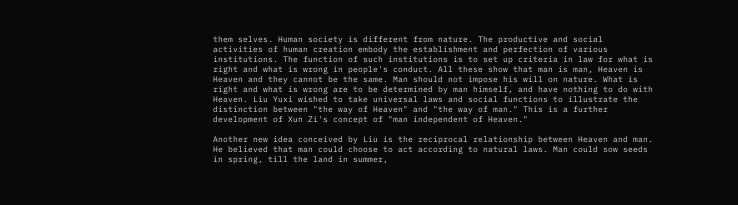them selves. Human society is different from nature. The productive and social activities of human creation embody the establishment and perfection of various institutions. The function of such institutions is to set up criteria in law for what is right and what is wrong in people's conduct. All these show that man is man, Heaven is Heaven and they cannot be the same. Man should not impose his will on nature. What is right and what is wrong are to be determined by man himself, and have nothing to do with Heaven. Liu Yuxi wished to take universal laws and social functions to illustrate the distinction between "the way of Heaven" and "the way of man." This is a further development of Xun Zi's concept of "man independent of Heaven."

Another new idea conceived by Liu is the reciprocal relationship between Heaven and man. He believed that man could choose to act according to natural laws. Man could sow seeds in spring, till the land in summer,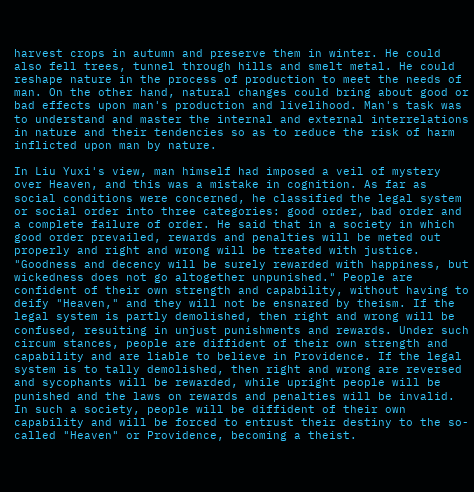harvest crops in autumn and preserve them in winter. He could also fell trees, tunnel through hills and smelt metal. He could reshape nature in the process of production to meet the needs of man. On the other hand, natural changes could bring about good or bad effects upon man's production and livelihood. Man's task was to understand and master the internal and external interrelations in nature and their tendencies so as to reduce the risk of harm inflicted upon man by nature.

In Liu Yuxi's view, man himself had imposed a veil of mystery over Heaven, and this was a mistake in cognition. As far as social conditions were concerned, he classified the legal system or social order into three categories: good order, bad order and a complete failure of order. He said that in a society in which good order prevailed, rewards and penalties will be meted out properly and right and wrong will be treated with justice. "Goodness and decency will be surely rewarded with happiness, but wickedness does not go altogether unpunished." People are confident of their own strength and capability, without having to deify "Heaven," and they will not be ensnared by theism. If the legal system is partly demolished, then right and wrong will be confused, resuiting in unjust punishments and rewards. Under such circum stances, people are diffident of their own strength and capability and are liable to believe in Providence. If the legal system is to tally demolished, then right and wrong are reversed and sycophants will be rewarded, while upright people will be punished and the laws on rewards and penalties will be invalid. In such a society, people will be diffident of their own capability and will be forced to entrust their destiny to the so-called "Heaven" or Providence, becoming a theist.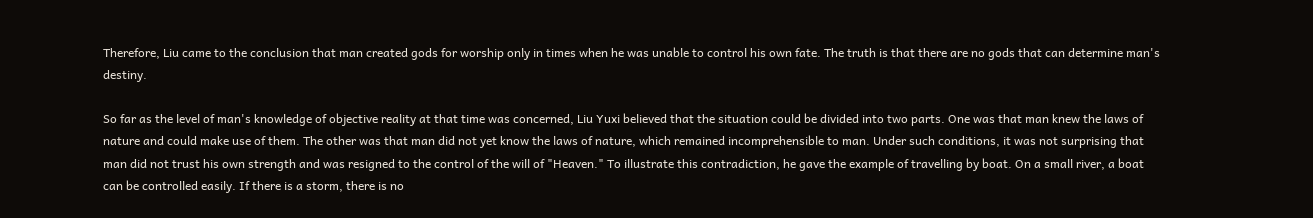Therefore, Liu came to the conclusion that man created gods for worship only in times when he was unable to control his own fate. The truth is that there are no gods that can determine man's destiny.

So far as the level of man's knowledge of objective reality at that time was concerned, Liu Yuxi believed that the situation could be divided into two parts. One was that man knew the laws of nature and could make use of them. The other was that man did not yet know the laws of nature, which remained incomprehensible to man. Under such conditions, it was not surprising that man did not trust his own strength and was resigned to the control of the will of "Heaven." To illustrate this contradiction, he gave the example of travelling by boat. On a small river, a boat can be controlled easily. If there is a storm, there is no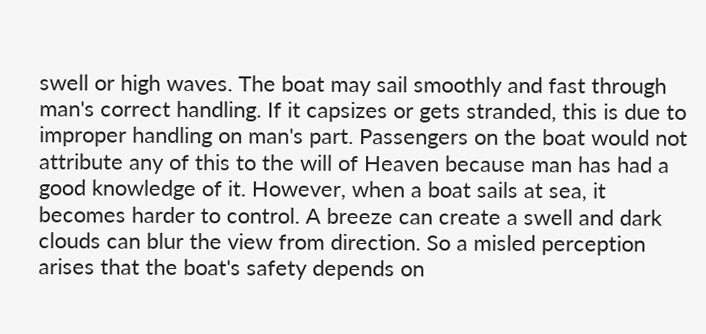swell or high waves. The boat may sail smoothly and fast through man's correct handling. If it capsizes or gets stranded, this is due to improper handling on man's part. Passengers on the boat would not attribute any of this to the will of Heaven because man has had a good knowledge of it. However, when a boat sails at sea, it becomes harder to control. A breeze can create a swell and dark clouds can blur the view from direction. So a misled perception arises that the boat's safety depends on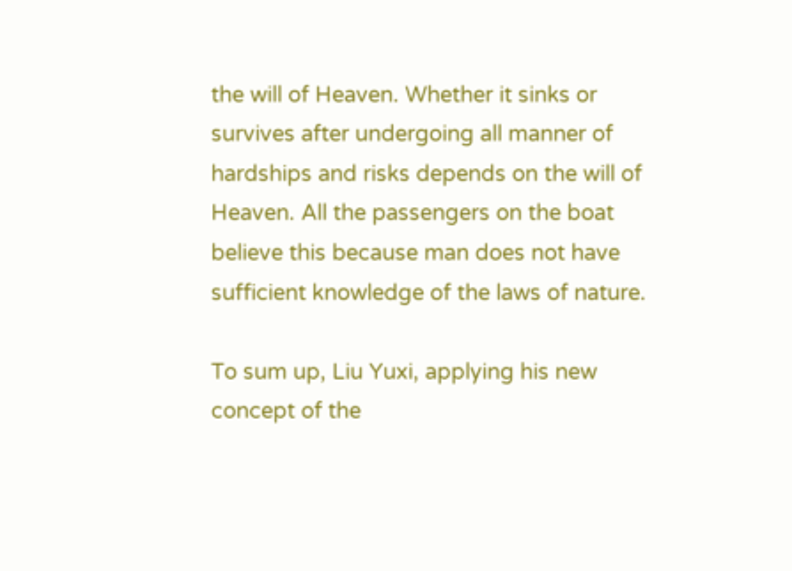the will of Heaven. Whether it sinks or survives after undergoing all manner of hardships and risks depends on the will of Heaven. All the passengers on the boat believe this because man does not have sufficient knowledge of the laws of nature.

To sum up, Liu Yuxi, applying his new concept of the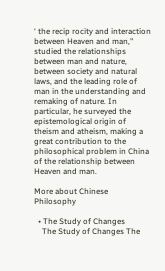‘ the recip rocity and interaction between Heaven and man," studied the relationships between man and nature, between society and natural laws, and the leading role of man in the understanding and remaking of nature. In particular, he surveyed the epistemological origin of theism and atheism, making a great contribution to the philosophical problem in China of the relationship between Heaven and man.

More about Chinese Philosophy

  • The Study of Changes
    The Study of Changes The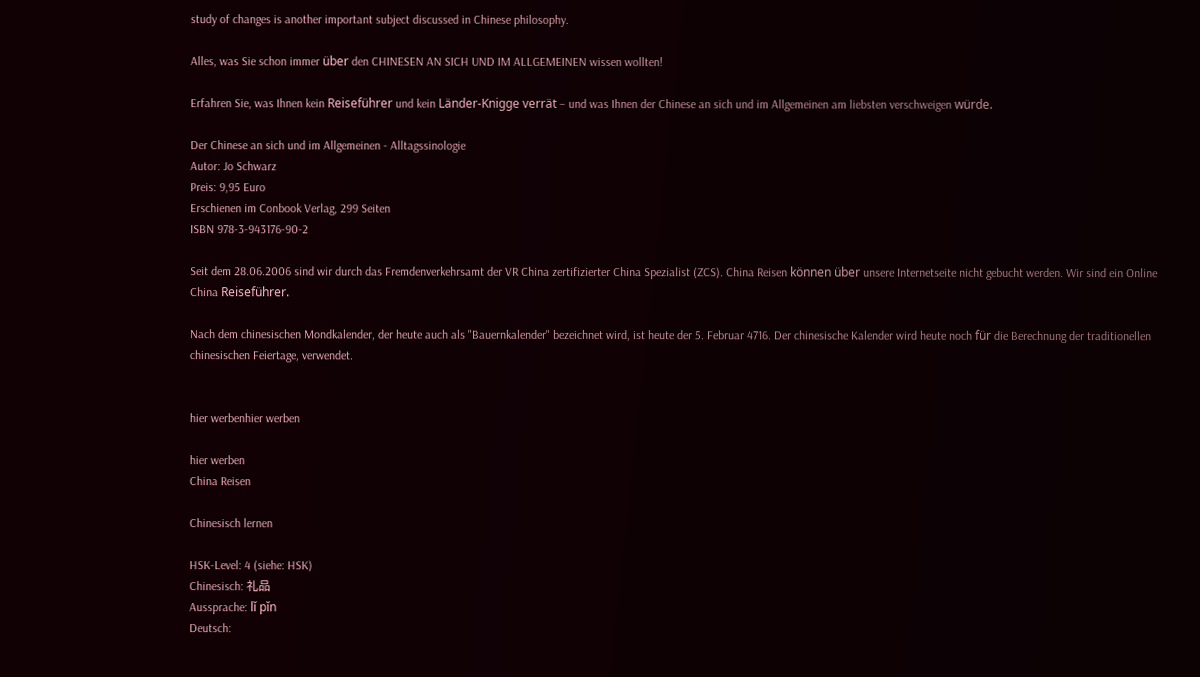study of changes is another important subject discussed in Chinese philosophy.

Alles, was Sie schon immer über den CHINESEN AN SICH UND IM ALLGEMEINEN wissen wollten!

Erfahren Sie, was Ihnen kein Reiseführer und kein Länder-Knigge verrät – und was Ihnen der Chinese an sich und im Allgemeinen am liebsten verschweigen würde.

Der Chinese an sich und im Allgemeinen - Alltagssinologie
Autor: Jo Schwarz
Preis: 9,95 Euro
Erschienen im Conbook Verlag, 299 Seiten
ISBN 978-3-943176-90-2

Seit dem 28.06.2006 sind wir durch das Fremdenverkehrsamt der VR China zertifizierter China Spezialist (ZCS). China Reisen können über unsere Internetseite nicht gebucht werden. Wir sind ein Online China Reiseführer.

Nach dem chinesischen Mondkalender, der heute auch als "Bauernkalender" bezeichnet wird, ist heute der 5. Februar 4716. Der chinesische Kalender wird heute noch für die Berechnung der traditionellen chinesischen Feiertage, verwendet.


hier werbenhier werben

hier werben
China Reisen

Chinesisch lernen

HSK-Level: 4 (siehe: HSK)
Chinesisch: 礼品
Aussprache: lǐ pǐn
Deutsch: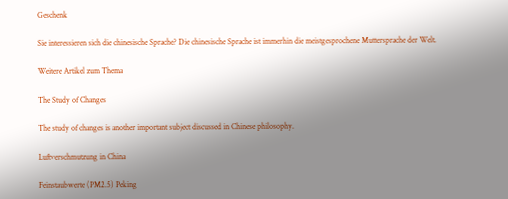Geschenk

Sie interessieren sich die chinesische Sprache? Die chinesische Sprache ist immerhin die meistgesprochene Muttersprache der Welt.

Weitere Artikel zum Thema

The Study of Changes

The study of changes is another important subject discussed in Chinese philosophy.

Luftverschmutzung in China

Feinstaubwerte (PM2.5) Peking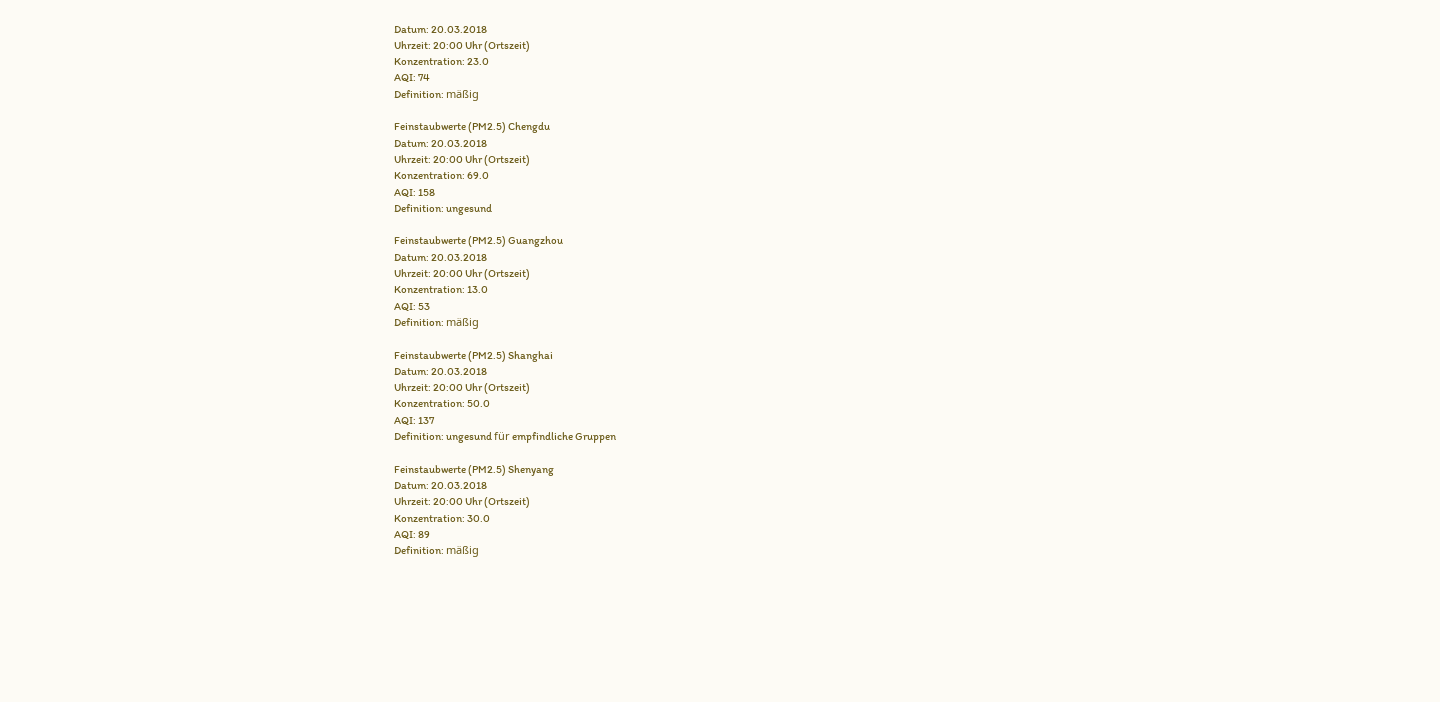Datum: 20.03.2018
Uhrzeit: 20:00 Uhr (Ortszeit)
Konzentration: 23.0
AQI: 74
Definition: mäßig

Feinstaubwerte (PM2.5) Chengdu
Datum: 20.03.2018
Uhrzeit: 20:00 Uhr (Ortszeit)
Konzentration: 69.0
AQI: 158
Definition: ungesund

Feinstaubwerte (PM2.5) Guangzhou
Datum: 20.03.2018
Uhrzeit: 20:00 Uhr (Ortszeit)
Konzentration: 13.0
AQI: 53
Definition: mäßig

Feinstaubwerte (PM2.5) Shanghai
Datum: 20.03.2018
Uhrzeit: 20:00 Uhr (Ortszeit)
Konzentration: 50.0
AQI: 137
Definition: ungesund für empfindliche Gruppen

Feinstaubwerte (PM2.5) Shenyang
Datum: 20.03.2018
Uhrzeit: 20:00 Uhr (Ortszeit)
Konzentration: 30.0
AQI: 89
Definition: mäßig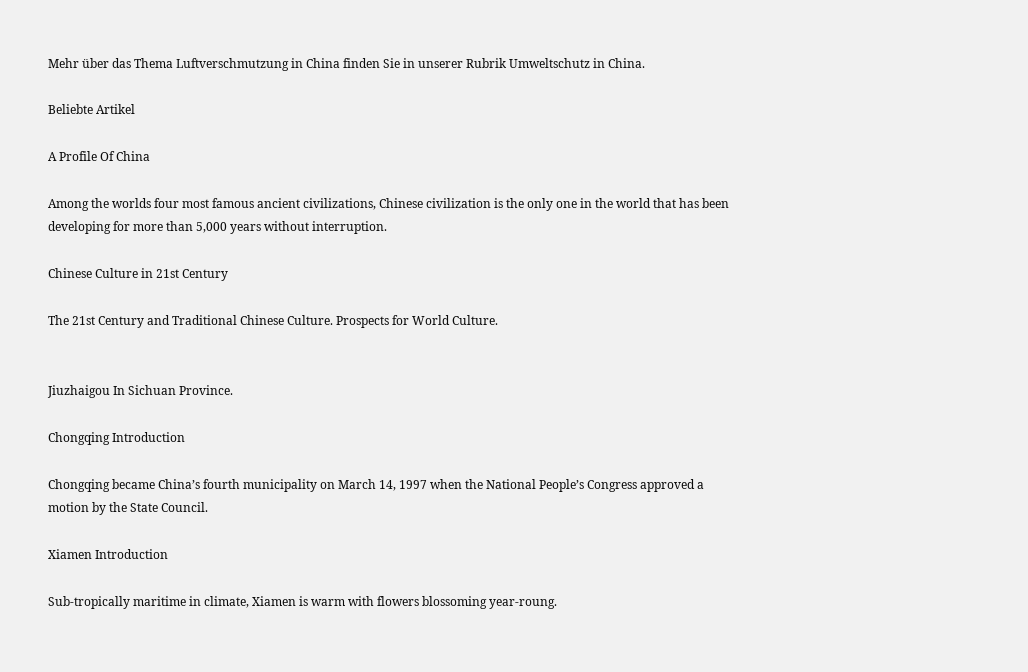Mehr über das Thema Luftverschmutzung in China finden Sie in unserer Rubrik Umweltschutz in China.

Beliebte Artikel

A Profile Of China

Among the worlds four most famous ancient civilizations, Chinese civilization is the only one in the world that has been developing for more than 5,000 years without interruption.

Chinese Culture in 21st Century

The 21st Century and Traditional Chinese Culture. Prospects for World Culture.


Jiuzhaigou In Sichuan Province.

Chongqing Introduction

Chongqing became China’s fourth municipality on March 14, 1997 when the National People’s Congress approved a motion by the State Council.

Xiamen Introduction

Sub-tropically maritime in climate, Xiamen is warm with flowers blossoming year-roung.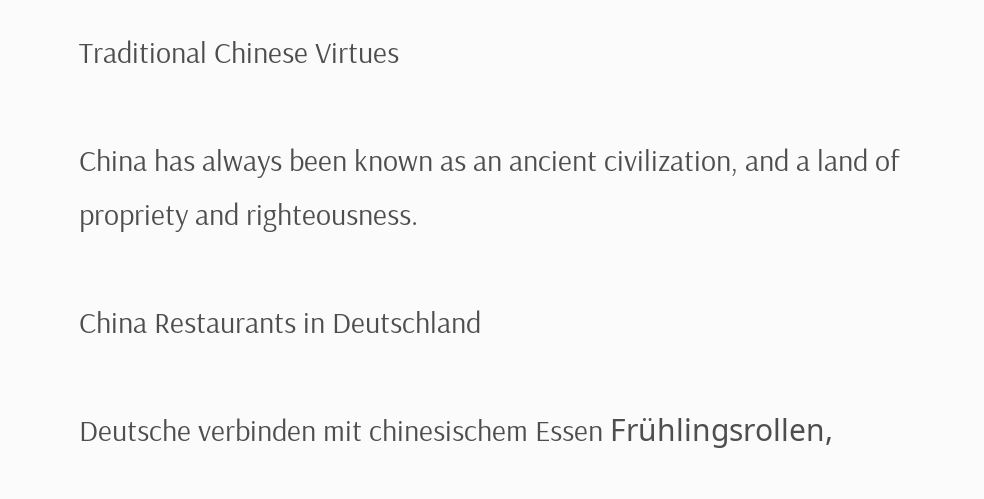Traditional Chinese Virtues

China has always been known as an ancient civilization, and a land of propriety and righteousness.

China Restaurants in Deutschland

Deutsche verbinden mit chinesischem Essen Frühlingsrollen,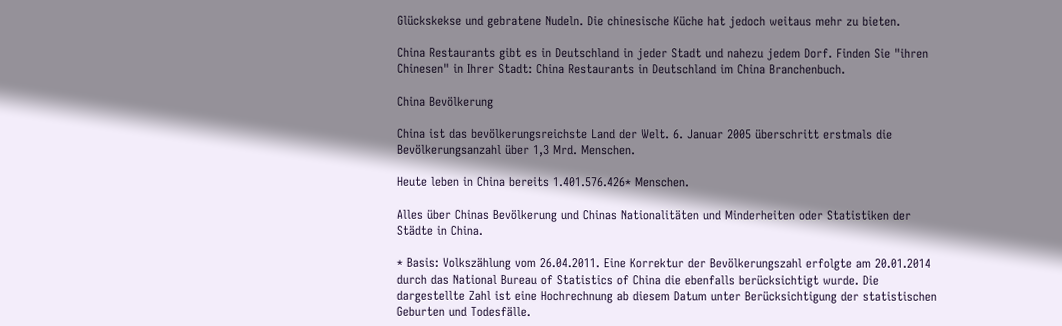Glückskekse und gebratene Nudeln. Die chinesische Küche hat jedoch weitaus mehr zu bieten.

China Restaurants gibt es in Deutschland in jeder Stadt und nahezu jedem Dorf. Finden Sie "ihren Chinesen" in Ihrer Stadt: China Restaurants in Deutschland im China Branchenbuch.

China Bevölkerung

China ist das bevölkerungsreichste Land der Welt. 6. Januar 2005 überschritt erstmals die Bevölkerungsanzahl über 1,3 Mrd. Menschen.

Heute leben in China bereits 1.401.576.426* Menschen.

Alles über Chinas Bevölkerung und Chinas Nationalitäten und Minderheiten oder Statistiken der Städte in China.

* Basis: Volkszählung vom 26.04.2011. Eine Korrektur der Bevölkerungszahl erfolgte am 20.01.2014 durch das National Bureau of Statistics of China die ebenfalls berücksichtigt wurde. Die dargestellte Zahl ist eine Hochrechnung ab diesem Datum unter Berücksichtigung der statistischen Geburten und Todesfälle.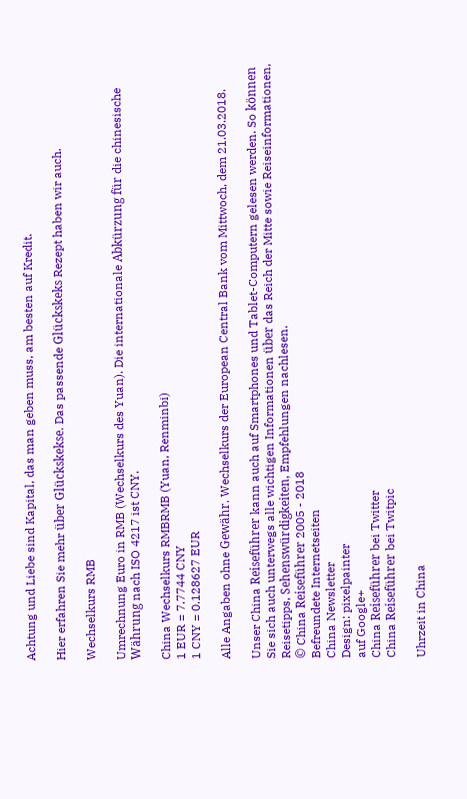Achtung und Liebe sind Kapital, das man geben muss, am besten auf Kredit.

Hier erfahren Sie mehr über Glückskekse. Das passende Glückskeks Rezept haben wir auch.

Wechselkurs RMB

Umrechnung Euro in RMB (Wechselkurs des Yuan). Die internationale Abkürzung für die chinesische Währung nach ISO 4217 ist CNY.

China Wechselkurs RMBRMB (Yuan, Renminbi)
1 EUR = 7.7744 CNY
1 CNY = 0.128627 EUR

Alle Angaben ohne Gewähr. Wechselkurs der European Central Bank vom Mittwoch, dem 21.03.2018.

Unser China Reiseführer kann auch auf Smartphones und Tablet-Computern gelesen werden. So können Sie sich auch unterwegs alle wichtigen Informationen über das Reich der Mitte sowie Reiseinformationen, Reisetipps, Sehenswürdigkeiten, Empfehlungen nachlesen.
© China Reiseführer 2005 - 2018
Befreundete Internetseiten
China Newsletter
Design: pixelpainter
auf Google+
China Reiseführer bei Twitter
China Reiseführer bei Twitpic

Uhrzeit in China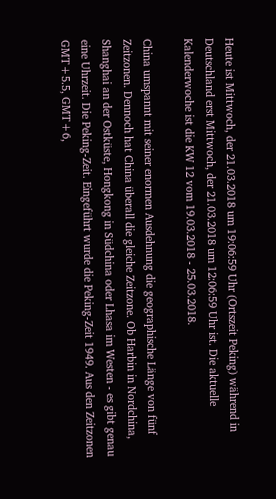Heute ist Mittwoch, der 21.03.2018 um 19:06:59 Uhr (Ortszeit Peking) während in Deutschland erst Mittwoch, der 21.03.2018 um 12:06:59 Uhr ist. Die aktuelle Kalenderwoche ist die KW 12 vom 19.03.2018 - 25.03.2018.

China umspannt mit seiner enormen Ausdehnung die geographische Länge von fünf Zeitzonen. Dennoch hat China überall die gleiche Zeitzone. Ob Harbin in Nordchina, Shanghai an der Ostküste, Hongkong in Südchina oder Lhasa im Westen - es gibt genau eine Uhrzeit. Die Peking-Zeit. Eingeführt wurde die Peking-Zeit 1949. Aus den Zeitzonen GMT+5.5, GMT+6,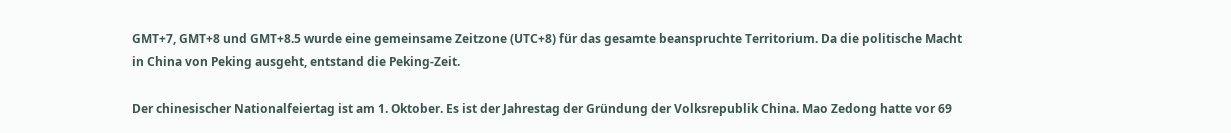GMT+7, GMT+8 und GMT+8.5 wurde eine gemeinsame Zeitzone (UTC+8) für das gesamte beanspruchte Territorium. Da die politische Macht in China von Peking ausgeht, entstand die Peking-Zeit.

Der chinesischer Nationalfeiertag ist am 1. Oktober. Es ist der Jahrestag der Gründung der Volksrepublik China. Mao Zedong hatte vor 69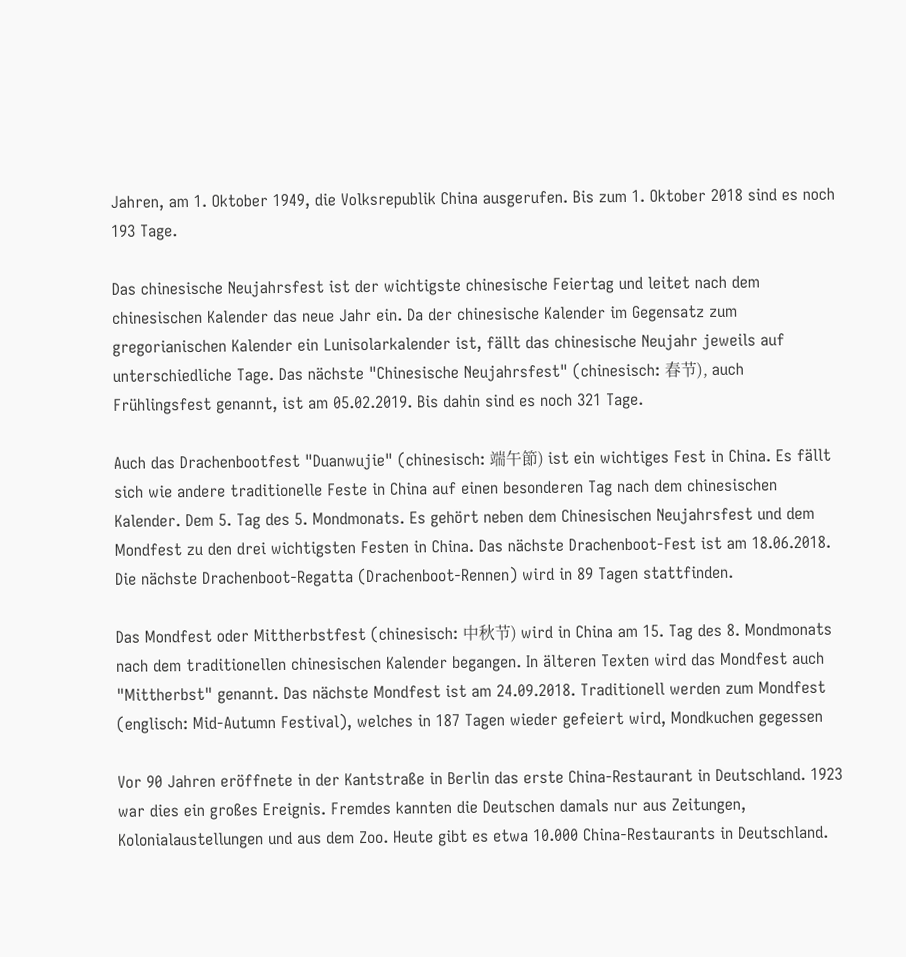Jahren, am 1. Oktober 1949, die Volksrepublik China ausgerufen. Bis zum 1. Oktober 2018 sind es noch 193 Tage.

Das chinesische Neujahrsfest ist der wichtigste chinesische Feiertag und leitet nach dem chinesischen Kalender das neue Jahr ein. Da der chinesische Kalender im Gegensatz zum gregorianischen Kalender ein Lunisolarkalender ist, fällt das chinesische Neujahr jeweils auf unterschiedliche Tage. Das nächste "Chinesische Neujahrsfest" (chinesisch: 春节), auch Frühlingsfest genannt, ist am 05.02.2019. Bis dahin sind es noch 321 Tage.

Auch das Drachenbootfest "Duanwujie" (chinesisch: 端午節) ist ein wichtiges Fest in China. Es fällt sich wie andere traditionelle Feste in China auf einen besonderen Tag nach dem chinesischen Kalender. Dem 5. Tag des 5. Mondmonats. Es gehört neben dem Chinesischen Neujahrsfest und dem Mondfest zu den drei wichtigsten Festen in China. Das nächste Drachenboot-Fest ist am 18.06.2018. Die nächste Drachenboot-Regatta (Drachenboot-Rennen) wird in 89 Tagen stattfinden.

Das Mondfest oder Mittherbstfest (chinesisch: 中秋节) wird in China am 15. Tag des 8. Mondmonats nach dem traditionellen chinesischen Kalender begangen. In älteren Texten wird das Mondfest auch "Mittherbst" genannt. Das nächste Mondfest ist am 24.09.2018. Traditionell werden zum Mondfest (englisch: Mid-Autumn Festival), welches in 187 Tagen wieder gefeiert wird, Mondkuchen gegessen

Vor 90 Jahren eröffnete in der Kantstraße in Berlin das erste China-Restaurant in Deutschland. 1923 war dies ein großes Ereignis. Fremdes kannten die Deutschen damals nur aus Zeitungen, Kolonialaustellungen und aus dem Zoo. Heute gibt es etwa 10.000 China-Restaurants in Deutschland.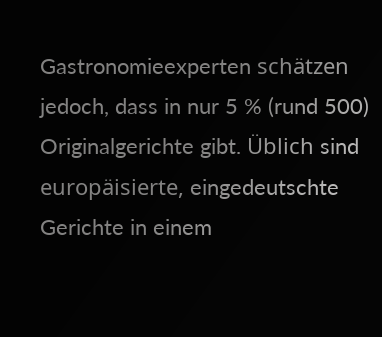Gastronomieexperten schätzen jedoch, dass in nur 5 % (rund 500) Originalgerichte gibt. Üblich sind europäisierte, eingedeutschte Gerichte in einem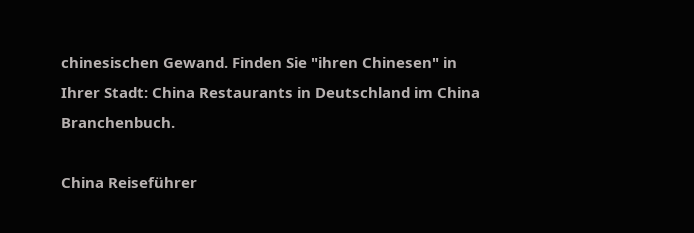chinesischen Gewand. Finden Sie "ihren Chinesen" in Ihrer Stadt: China Restaurants in Deutschland im China Branchenbuch.

China Reiseführer